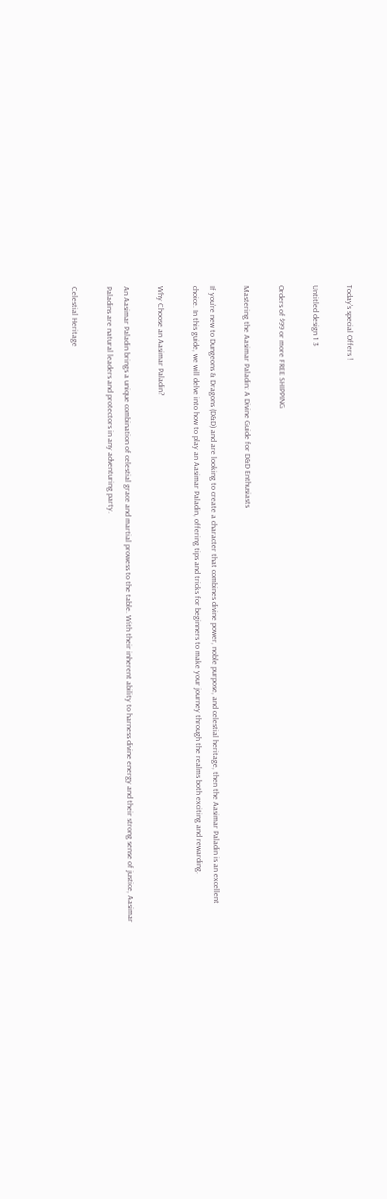Today's special Offers !

Untitled design 1 3

Orders of $99 or more FREE SHIPPING

Mastering the Aasimar Paladin: A Divine Guide for D&D Enthusiasts

If you’re new to Dungeons & Dragons (D&D) and are looking to create a character that combines divine power, noble purpose, and celestial heritage, then the Aasimar Paladin is an excellent choice. In this guide, we will delve into how to play an Aasimar Paladin, offering tips and tricks for beginners to make your journey through the realms both exciting and rewarding.

Why Choose an Aasimar Paladin?

An Aasimar Paladin brings a unique combination of celestial grace and martial prowess to the table. With their inherent ability to harness divine energy and their strong sense of justice, Aasimar Paladins are natural leaders and protectors in any adventuring party.

Celestial Heritage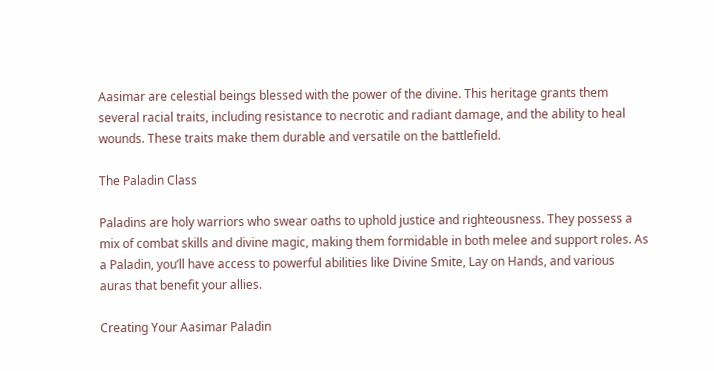Aasimar are celestial beings blessed with the power of the divine. This heritage grants them several racial traits, including resistance to necrotic and radiant damage, and the ability to heal wounds. These traits make them durable and versatile on the battlefield.

The Paladin Class

Paladins are holy warriors who swear oaths to uphold justice and righteousness. They possess a mix of combat skills and divine magic, making them formidable in both melee and support roles. As a Paladin, you’ll have access to powerful abilities like Divine Smite, Lay on Hands, and various auras that benefit your allies.

Creating Your Aasimar Paladin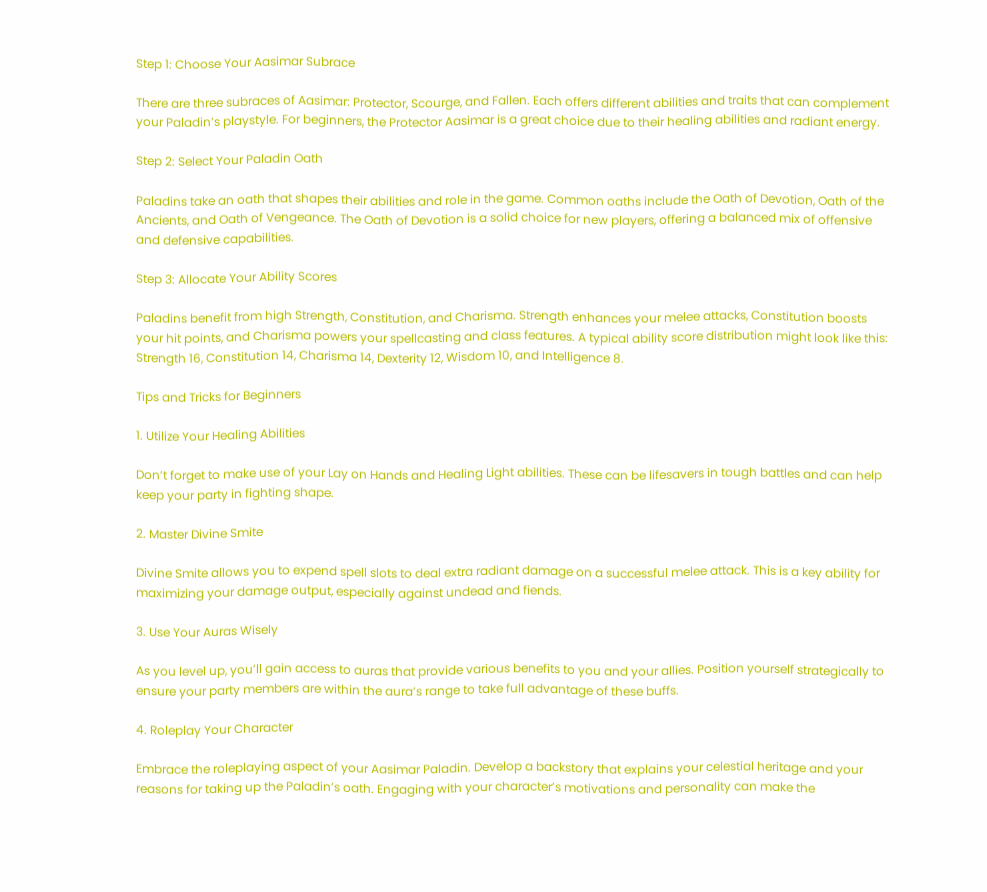Step 1: Choose Your Aasimar Subrace

There are three subraces of Aasimar: Protector, Scourge, and Fallen. Each offers different abilities and traits that can complement your Paladin’s playstyle. For beginners, the Protector Aasimar is a great choice due to their healing abilities and radiant energy.

Step 2: Select Your Paladin Oath

Paladins take an oath that shapes their abilities and role in the game. Common oaths include the Oath of Devotion, Oath of the Ancients, and Oath of Vengeance. The Oath of Devotion is a solid choice for new players, offering a balanced mix of offensive and defensive capabilities.

Step 3: Allocate Your Ability Scores

Paladins benefit from high Strength, Constitution, and Charisma. Strength enhances your melee attacks, Constitution boosts your hit points, and Charisma powers your spellcasting and class features. A typical ability score distribution might look like this: Strength 16, Constitution 14, Charisma 14, Dexterity 12, Wisdom 10, and Intelligence 8.

Tips and Tricks for Beginners

1. Utilize Your Healing Abilities

Don’t forget to make use of your Lay on Hands and Healing Light abilities. These can be lifesavers in tough battles and can help keep your party in fighting shape.

2. Master Divine Smite

Divine Smite allows you to expend spell slots to deal extra radiant damage on a successful melee attack. This is a key ability for maximizing your damage output, especially against undead and fiends.

3. Use Your Auras Wisely

As you level up, you’ll gain access to auras that provide various benefits to you and your allies. Position yourself strategically to ensure your party members are within the aura’s range to take full advantage of these buffs.

4. Roleplay Your Character

Embrace the roleplaying aspect of your Aasimar Paladin. Develop a backstory that explains your celestial heritage and your reasons for taking up the Paladin’s oath. Engaging with your character’s motivations and personality can make the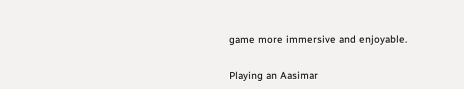game more immersive and enjoyable.


Playing an Aasimar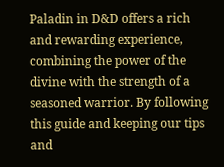Paladin in D&D offers a rich and rewarding experience, combining the power of the divine with the strength of a seasoned warrior. By following this guide and keeping our tips and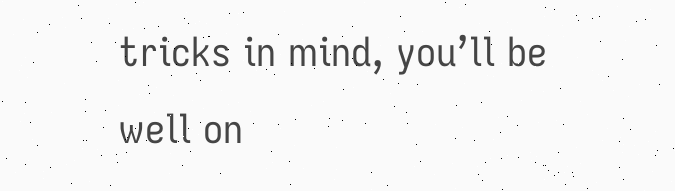tricks in mind, you’ll be well on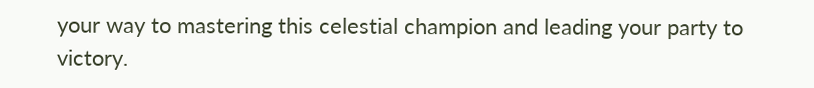your way to mastering this celestial champion and leading your party to victory.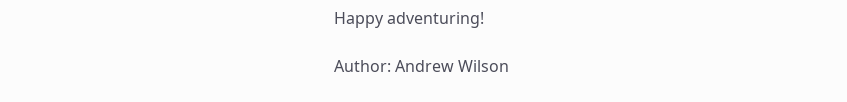Happy adventuring!

Author: Andrew Wilson